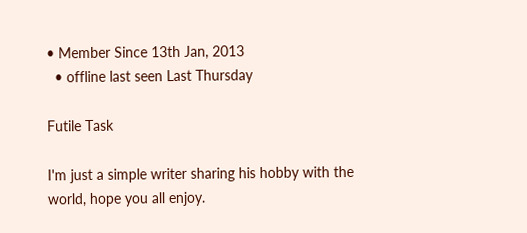• Member Since 13th Jan, 2013
  • offline last seen Last Thursday

Futile Task

I'm just a simple writer sharing his hobby with the world, hope you all enjoy.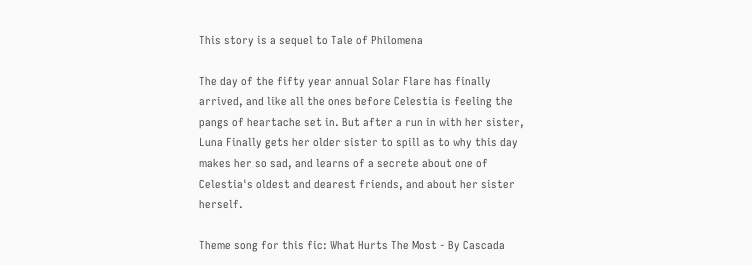This story is a sequel to Tale of Philomena

The day of the fifty year annual Solar Flare has finally arrived, and like all the ones before Celestia is feeling the pangs of heartache set in. But after a run in with her sister, Luna Finally gets her older sister to spill as to why this day makes her so sad, and learns of a secrete about one of Celestia's oldest and dearest friends, and about her sister herself.

Theme song for this fic: What Hurts The Most - By Cascada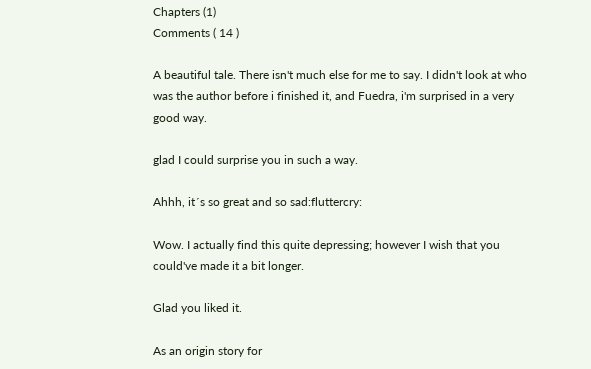Chapters (1)
Comments ( 14 )

A beautiful tale. There isn't much else for me to say. I didn't look at who was the author before i finished it, and Fuedra, i'm surprised in a very good way.

glad I could surprise you in such a way.

Ahhh, it´s so great and so sad:fluttercry:

Wow. I actually find this quite depressing; however I wish that you could've made it a bit longer.

Glad you liked it.

As an origin story for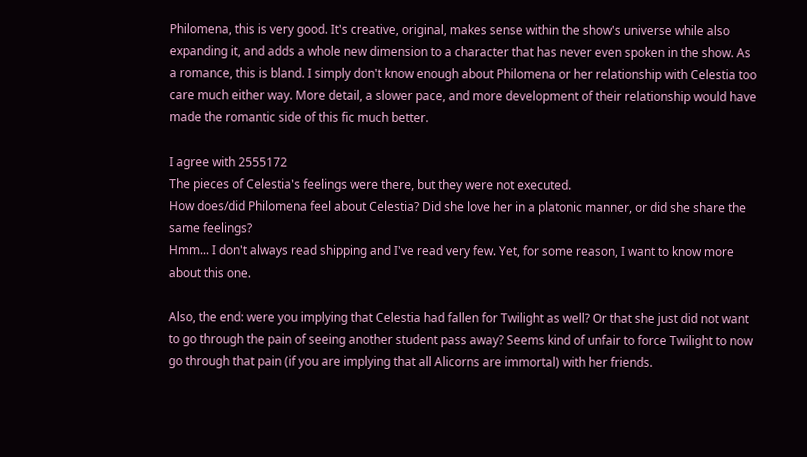Philomena, this is very good. It's creative, original, makes sense within the show's universe while also expanding it, and adds a whole new dimension to a character that has never even spoken in the show. As a romance, this is bland. I simply don't know enough about Philomena or her relationship with Celestia too care much either way. More detail, a slower pace, and more development of their relationship would have made the romantic side of this fic much better.

I agree with 2555172
The pieces of Celestia's feelings were there, but they were not executed.
How does/did Philomena feel about Celestia? Did she love her in a platonic manner, or did she share the same feelings?
Hmm... I don't always read shipping and I've read very few. Yet, for some reason, I want to know more about this one.

Also, the end: were you implying that Celestia had fallen for Twilight as well? Or that she just did not want to go through the pain of seeing another student pass away? Seems kind of unfair to force Twilight to now go through that pain (if you are implying that all Alicorns are immortal) with her friends.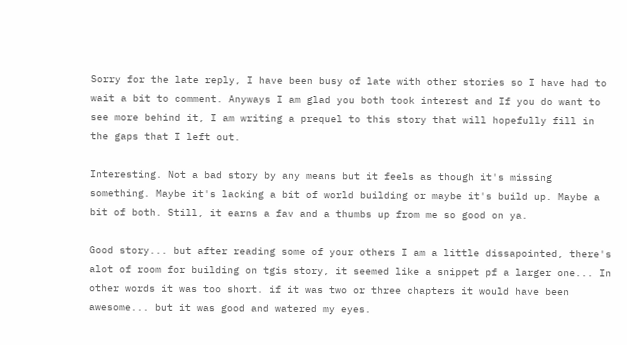Sorry for the late reply, I have been busy of late with other stories so I have had to wait a bit to comment. Anyways I am glad you both took interest and If you do want to see more behind it, I am writing a prequel to this story that will hopefully fill in the gaps that I left out.

Interesting. Not a bad story by any means but it feels as though it's missing something. Maybe it's lacking a bit of world building or maybe it's build up. Maybe a bit of both. Still, it earns a fav and a thumbs up from me so good on ya.

Good story... but after reading some of your others I am a little dissapointed, there's alot of room for building on tgis story, it seemed like a snippet pf a larger one... In other words it was too short. if it was two or three chapters it would have been awesome... but it was good and watered my eyes.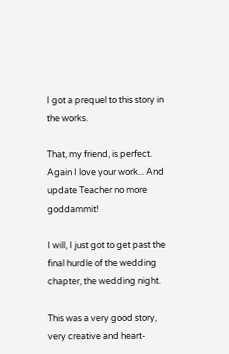I got a prequel to this story in the works.

That, my friend, is perfect. Again I love your work... And update Teacher no more goddammit!

I will, I just got to get past the final hurdle of the wedding chapter, the wedding night.

This was a very good story, very creative and heart-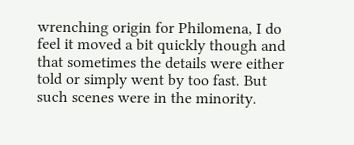wrenching origin for Philomena, I do feel it moved a bit quickly though and that sometimes the details were either told or simply went by too fast. But such scenes were in the minority.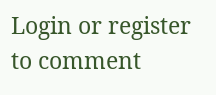Login or register to comment